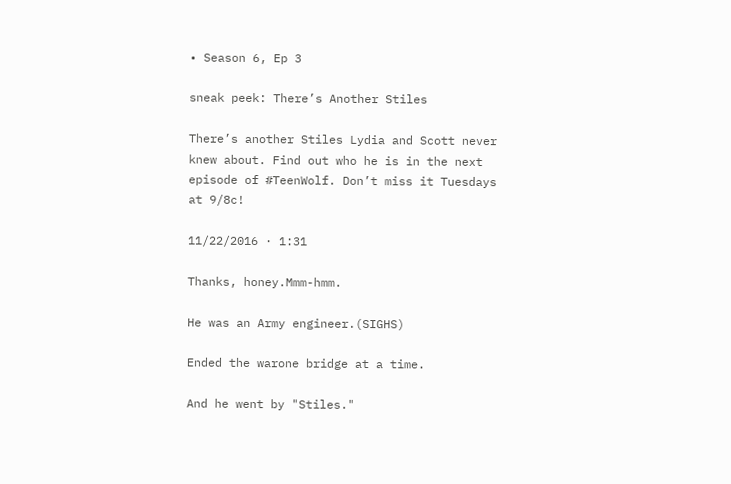• Season 6, Ep 3

sneak peek: There’s Another Stiles

There’s another Stiles Lydia and Scott never knew about. Find out who he is in the next episode of #TeenWolf. Don’t miss it Tuesdays at 9/8c!

11/22/2016 · 1:31

Thanks, honey.Mmm-hmm.

He was an Army engineer.(SIGHS)

Ended the warone bridge at a time.

And he went by "Stiles."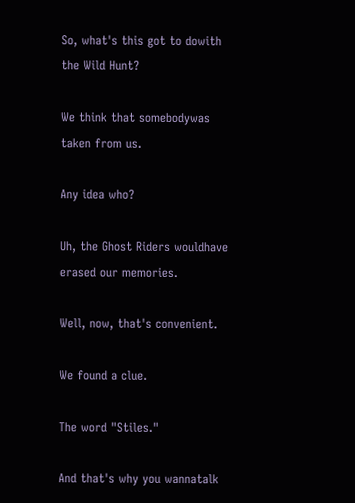So, what's this got to dowith the Wild Hunt?

We think that somebodywas taken from us.

Any idea who?

Uh, the Ghost Riders wouldhave erased our memories.

Well, now, that's convenient.

We found a clue.

The word "Stiles."

And that's why you wannatalk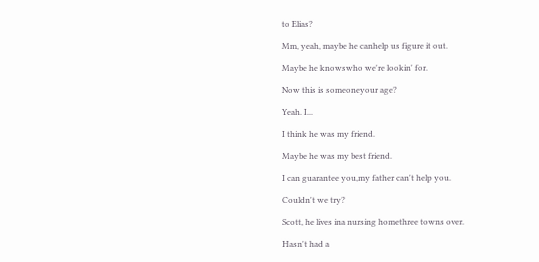to Elias?

Mm, yeah, maybe he canhelp us figure it out.

Maybe he knowswho we're lookin' for.

Now this is someoneyour age?

Yeah. I...

I think he was my friend.

Maybe he was my best friend.

I can guarantee you,my father can't help you.

Couldn't we try?

Scott, he lives ina nursing homethree towns over.

Hasn't had a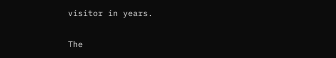visitor in years.

The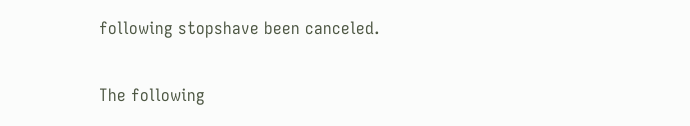following stopshave been canceled.


The following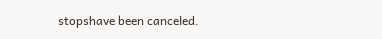stopshave been canceled.